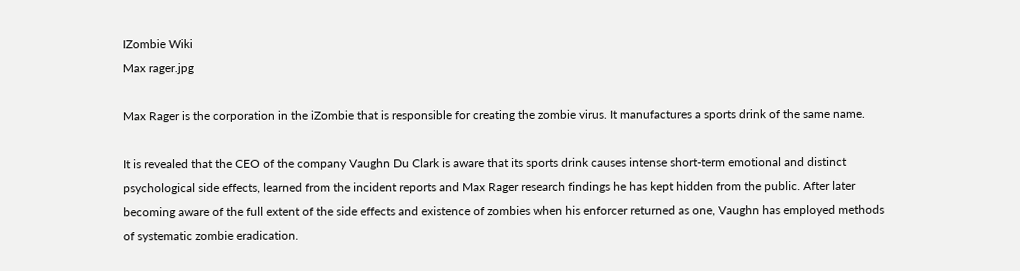IZombie Wiki
Max rager.jpg

Max Rager is the corporation in the iZombie that is responsible for creating the zombie virus. It manufactures a sports drink of the same name.

It is revealed that the CEO of the company Vaughn Du Clark is aware that its sports drink causes intense short-term emotional and distinct psychological side effects, learned from the incident reports and Max Rager research findings he has kept hidden from the public. After later becoming aware of the full extent of the side effects and existence of zombies when his enforcer returned as one, Vaughn has employed methods of systematic zombie eradication.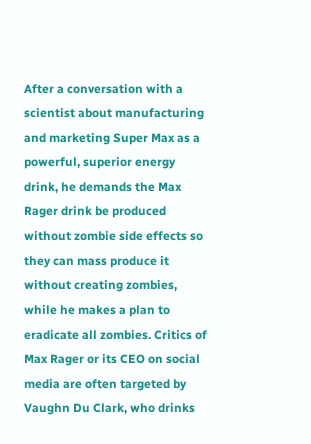After a conversation with a scientist about manufacturing and marketing Super Max as a powerful, superior energy drink, he demands the Max Rager drink be produced without zombie side effects so they can mass produce it without creating zombies, while he makes a plan to eradicate all zombies. Critics of Max Rager or its CEO on social media are often targeted by Vaughn Du Clark, who drinks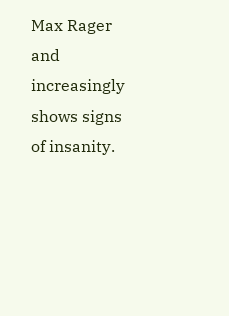Max Rager and increasingly shows signs of insanity.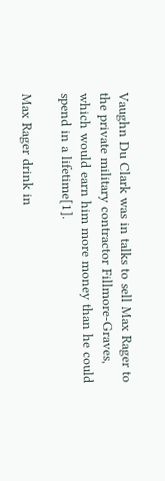Vaughn Du Clark was in talks to sell Max Rager to the private military contractor Fillmore-Graves, which would earn him more money than he could spend in a lifetime[1].

Max Rager drink in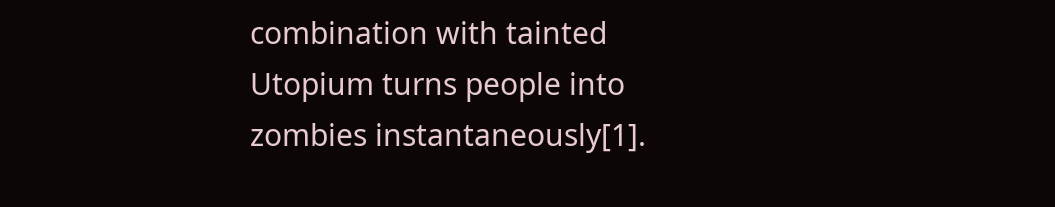combination with tainted Utopium turns people into zombies instantaneously[1].